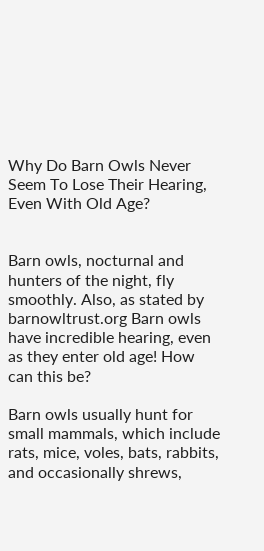Why Do Barn Owls Never Seem To Lose Their Hearing, Even With Old Age?


Barn owls, nocturnal and hunters of the night, fly smoothly. Also, as stated by barnowltrust.org Barn owls have incredible hearing, even as they enter old age! How can this be?

Barn owls usually hunt for small mammals, which include rats, mice, voles, bats, rabbits, and occasionally shrews,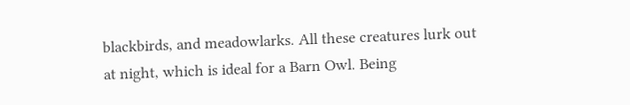blackbirds, and meadowlarks. All these creatures lurk out at night, which is ideal for a Barn Owl. Being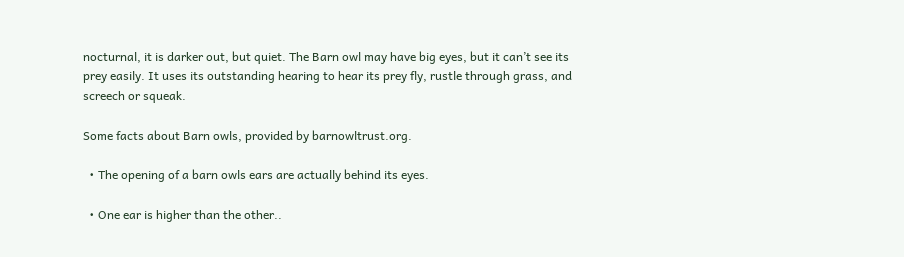nocturnal, it is darker out, but quiet. The Barn owl may have big eyes, but it can’t see its prey easily. It uses its outstanding hearing to hear its prey fly, rustle through grass, and screech or squeak.

Some facts about Barn owls, provided by barnowltrust.org.

  • The opening of a barn owls ears are actually behind its eyes.

  • One ear is higher than the other..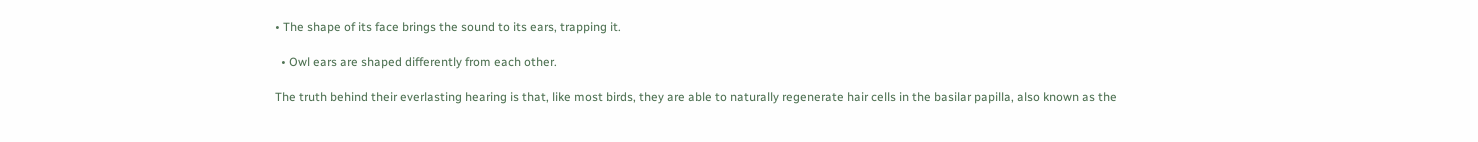• The shape of its face brings the sound to its ears, trapping it.

  • Owl ears are shaped differently from each other.

The truth behind their everlasting hearing is that, like most birds, they are able to naturally regenerate hair cells in the basilar papilla, also known as the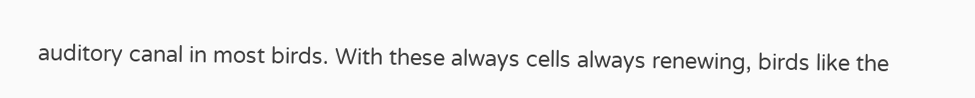auditory canal in most birds. With these always cells always renewing, birds like the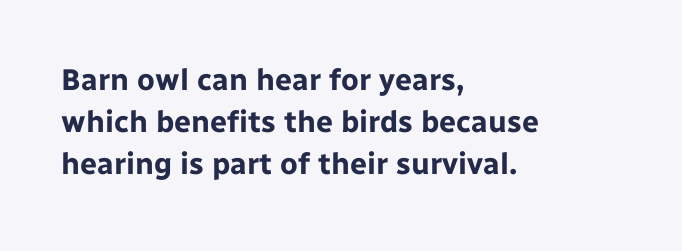Barn owl can hear for years, which benefits the birds because hearing is part of their survival.